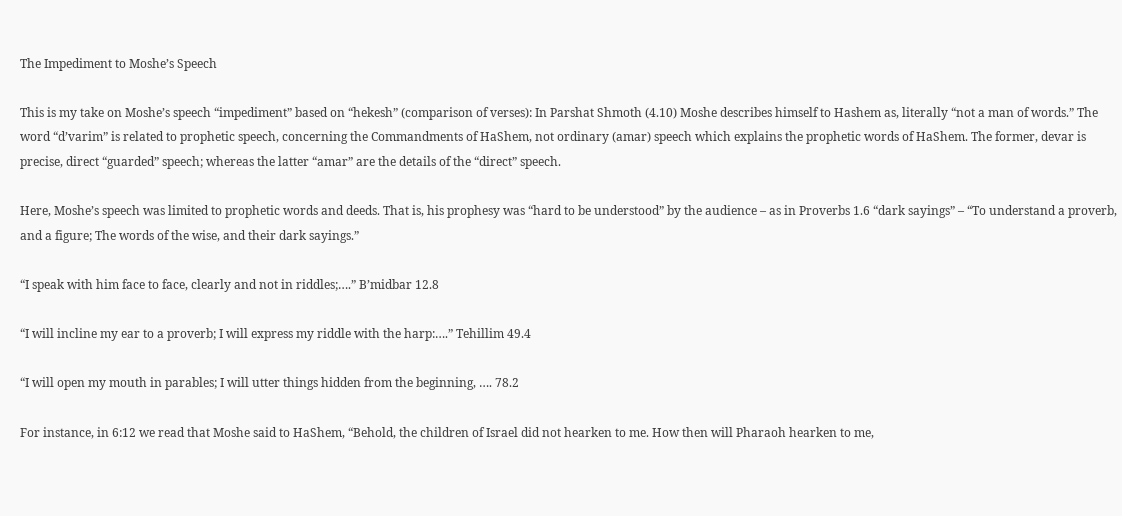The Impediment to Moshe’s Speech

This is my take on Moshe’s speech “impediment” based on “hekesh” (comparison of verses): In Parshat Shmoth (4.10) Moshe describes himself to Hashem as, literally “not a man of words.” The word “d’varim” is related to prophetic speech, concerning the Commandments of HaShem, not ordinary (amar) speech which explains the prophetic words of HaShem. The former, devar is precise, direct “guarded” speech; whereas the latter “amar” are the details of the “direct” speech.

Here, Moshe’s speech was limited to prophetic words and deeds. That is, his prophesy was “hard to be understood” by the audience – as in Proverbs 1.6 “dark sayings” – “To understand a proverb, and a figure; The words of the wise, and their dark sayings.”

“I speak with him face to face, clearly and not in riddles;….” B’midbar 12.8

“I will incline my ear to a proverb; I will express my riddle with the harp:….” Tehillim 49.4

“I will open my mouth in parables; I will utter things hidden from the beginning, …. 78.2

For instance, in 6:12 we read that Moshe said to HaShem, “Behold, the children of Israel did not hearken to me. How then will Pharaoh hearken to me,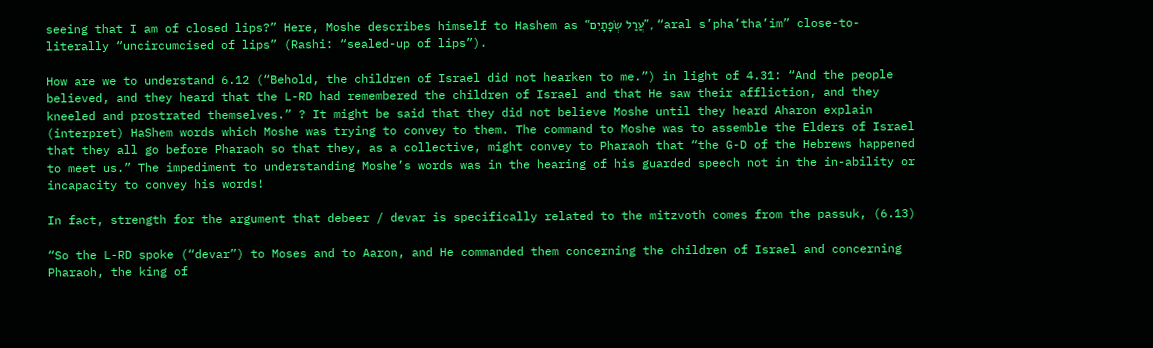seeing that I am of closed lips?” Here, Moshe describes himself to Hashem as “עֲרַל שְׂפָתָיִם”, “aral s’pha’tha’im” close-to-literally “uncircumcised of lips” (Rashi: “sealed-up of lips”).

How are we to understand 6.12 (“Behold, the children of Israel did not hearken to me.”) in light of 4.31: “And the people believed, and they heard that the L-RD had remembered the children of Israel and that He saw their affliction, and they kneeled and prostrated themselves.” ? It might be said that they did not believe Moshe until they heard Aharon explain (interpret) HaShem words which Moshe was trying to convey to them. The command to Moshe was to assemble the Elders of Israel that they all go before Pharaoh so that they, as a collective, might convey to Pharaoh that “the G-D of the Hebrews happened to meet us.” The impediment to understanding Moshe’s words was in the hearing of his guarded speech not in the in-ability or incapacity to convey his words!

In fact, strength for the argument that debeer / devar is specifically related to the mitzvoth comes from the passuk, (6.13)

“So the L-RD spoke (“devar”) to Moses and to Aaron, and He commanded them concerning the children of Israel and concerning Pharaoh, the king of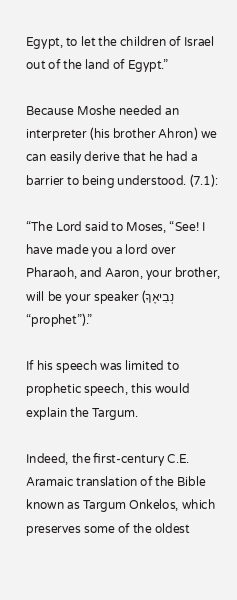Egypt, to let the children of Israel out of the land of Egypt.”

Because Moshe needed an interpreter (his brother Ahron) we can easily derive that he had a barrier to being understood. (7.1):

“The Lord said to Moses, “See! I have made you a lord over Pharaoh, and Aaron, your brother, will be your speaker (נְבִיאֶךָ “prophet”).”

If his speech was limited to prophetic speech, this would explain the Targum.

Indeed, the first-century C.E. Aramaic translation of the Bible known as Targum Onkelos, which preserves some of the oldest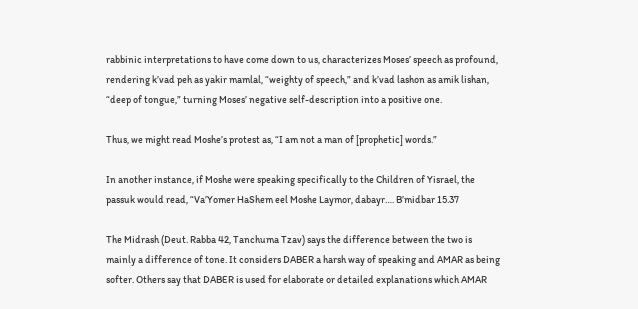rabbinic interpretations to have come down to us, characterizes Moses’ speech as profound, rendering k’vad peh as yakir mamlal, “weighty of speech,” and k’vad lashon as amik lishan, “deep of tongue,” turning Moses’ negative self-description into a positive one.

Thus, we might read Moshe’s protest as, “I am not a man of [prophetic] words.”

In another instance, if Moshe were speaking specifically to the Children of Yisrael, the passuk would read, “Va’Yomer HaShem eel Moshe Laymor, dabayr…. B’midbar 15.37

The Midrash (Deut. Rabba 42, Tanchuma Tzav) says the difference between the two is mainly a difference of tone. It considers DABER a harsh way of speaking and AMAR as being softer. Others say that DABER is used for elaborate or detailed explanations which AMAR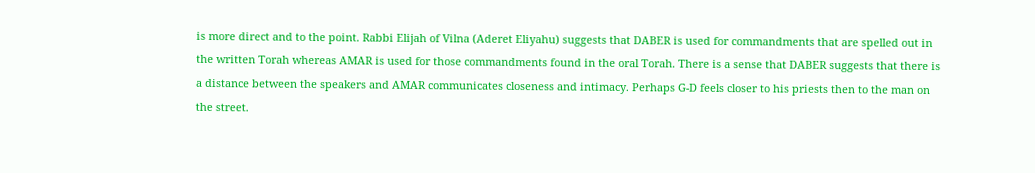is more direct and to the point. Rabbi Elijah of Vilna (Aderet Eliyahu) suggests that DABER is used for commandments that are spelled out in the written Torah whereas AMAR is used for those commandments found in the oral Torah. There is a sense that DABER suggests that there is a distance between the speakers and AMAR communicates closeness and intimacy. Perhaps G-D feels closer to his priests then to the man on the street.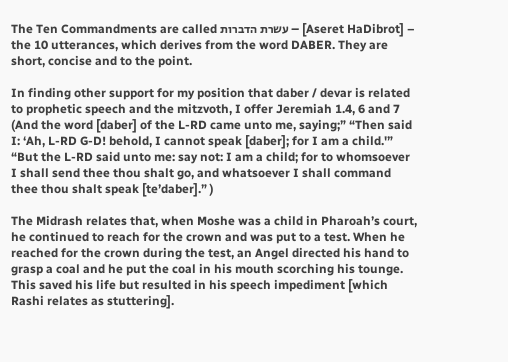The Ten Commandments are called עשרת הדברות – [Aseret HaDibrot] – the 10 utterances, which derives from the word DABER. They are short, concise and to the point.

In finding other support for my position that daber / devar is related to prophetic speech and the mitzvoth, I offer Jeremiah 1.4, 6 and 7 (And the word [daber] of the L-RD came unto me, saying;” “Then said I: ‘Ah, L-RD G-D! behold, I cannot speak [daber]; for I am a child.'” “But the L-RD said unto me: say not: I am a child; for to whomsoever I shall send thee thou shalt go, and whatsoever I shall command thee thou shalt speak [te’daber].” )

The Midrash relates that, when Moshe was a child in Pharoah’s court, he continued to reach for the crown and was put to a test. When he reached for the crown during the test, an Angel directed his hand to grasp a coal and he put the coal in his mouth scorching his tounge. This saved his life but resulted in his speech impediment [which Rashi relates as stuttering].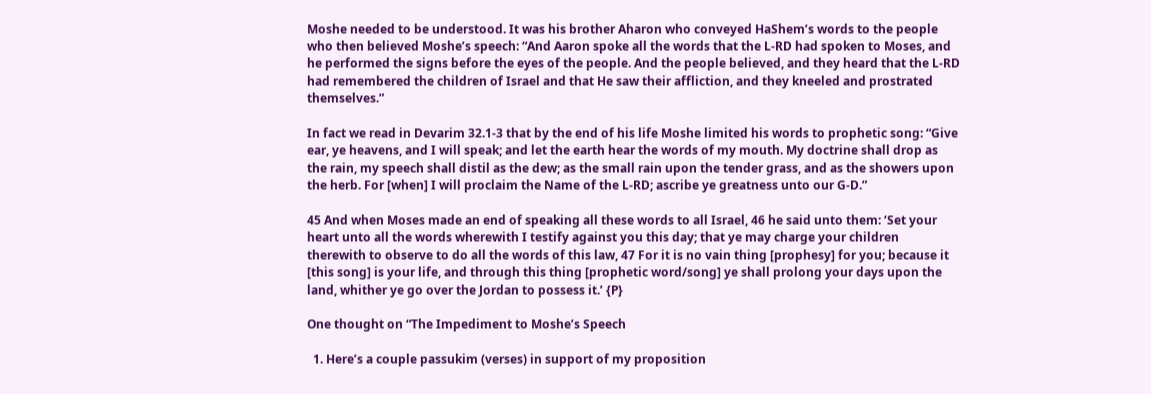Moshe needed to be understood. It was his brother Aharon who conveyed HaShem’s words to the people who then believed Moshe’s speech: “And Aaron spoke all the words that the L-RD had spoken to Moses, and he performed the signs before the eyes of the people. And the people believed, and they heard that the L-RD had remembered the children of Israel and that He saw their affliction, and they kneeled and prostrated themselves.”

In fact we read in Devarim 32.1-3 that by the end of his life Moshe limited his words to prophetic song: “Give ear, ye heavens, and I will speak; and let the earth hear the words of my mouth. My doctrine shall drop as the rain, my speech shall distil as the dew; as the small rain upon the tender grass, and as the showers upon the herb. For [when] I will proclaim the Name of the L-RD; ascribe ye greatness unto our G-D.”

45 And when Moses made an end of speaking all these words to all Israel, 46 he said unto them: ‘Set your heart unto all the words wherewith I testify against you this day; that ye may charge your children therewith to observe to do all the words of this law, 47 For it is no vain thing [prophesy] for you; because it [this song] is your life, and through this thing [prophetic word/song] ye shall prolong your days upon the land, whither ye go over the Jordan to possess it.’ {P}

One thought on “The Impediment to Moshe’s Speech

  1. Here’s a couple passukim (verses) in support of my proposition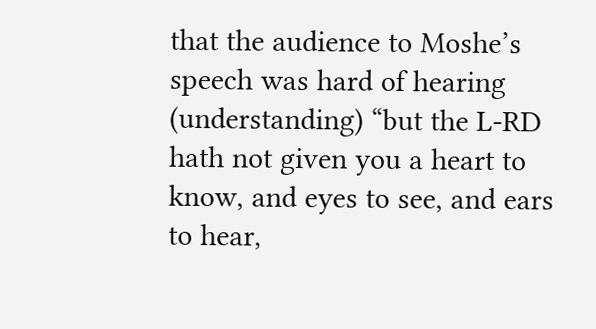that the audience to Moshe’s speech was hard of hearing (understanding) “but the L-RD hath not given you a heart to know, and eyes to see, and ears to hear,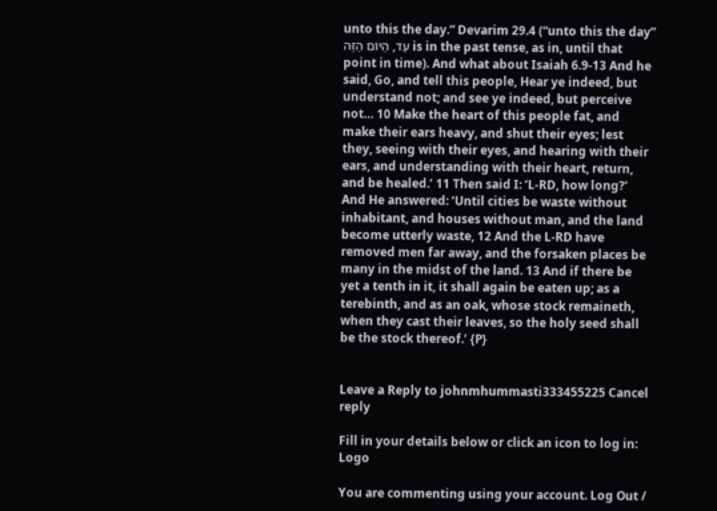unto this the day.” Devarim 29.4 (“unto this the day” עַד, הַיּוֹם הַזֶּה is in the past tense, as in, until that point in time). And what about Isaiah 6.9-13 And he said, Go, and tell this people, Hear ye indeed, but understand not; and see ye indeed, but perceive not… 10 Make the heart of this people fat, and make their ears heavy, and shut their eyes; lest they, seeing with their eyes, and hearing with their ears, and understanding with their heart, return, and be healed.’ 11 Then said I: ‘L-RD, how long?’ And He answered: ‘Until cities be waste without inhabitant, and houses without man, and the land become utterly waste, 12 And the L-RD have removed men far away, and the forsaken places be many in the midst of the land. 13 And if there be yet a tenth in it, it shall again be eaten up; as a terebinth, and as an oak, whose stock remaineth, when they cast their leaves, so the holy seed shall be the stock thereof.’ {P}


Leave a Reply to johnmhummasti333455225 Cancel reply

Fill in your details below or click an icon to log in: Logo

You are commenting using your account. Log Out /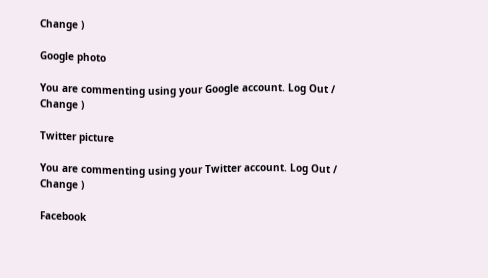Change )

Google photo

You are commenting using your Google account. Log Out /  Change )

Twitter picture

You are commenting using your Twitter account. Log Out /  Change )

Facebook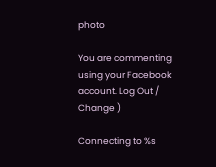photo

You are commenting using your Facebook account. Log Out /  Change )

Connecting to %s